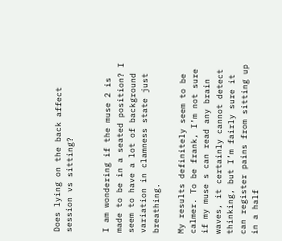Does lying on the back affect session vs sitting?


I am wondering if the muse 2 is made to be in a seated position? I seem to have a lot of background variation in clamness state just breathing.

My results definitely seem to be calmer. To be frank, I’m not sure if my muse s can read any brain waves, it certainly cannot detect thinking, but I’m fairly sure it can register pains from sitting up in a half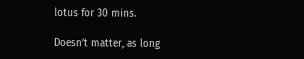lotus for 30 mins.

Doesn’t matter, as long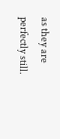as they are perfectly still.